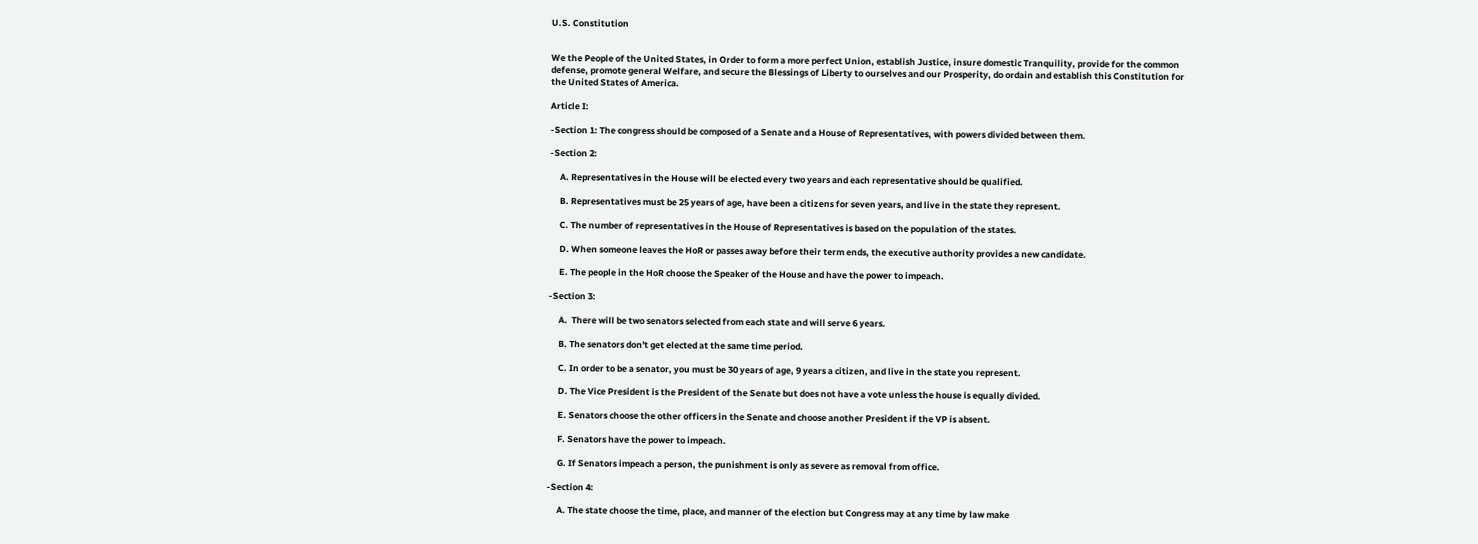U.S. Constitution


We the People of the United States, in Order to form a more perfect Union, establish Justice, insure domestic Tranquility, provide for the common defense, promote general Welfare, and secure the Blessings of Liberty to ourselves and our Prosperity, do ordain and establish this Constitution for the United States of America.

Article I:

-Section 1: The congress should be composed of a Senate and a House of Representatives, with powers divided between them.

-Section 2:

     A. Representatives in the House will be elected every two years and each representative should be qualified.

     B. Representatives must be 25 years of age, have been a citizens for seven years, and live in the state they represent.

     C. The number of representatives in the House of Representatives is based on the population of the states.

     D. When someone leaves the HoR or passes away before their term ends, the executive authority provides a new candidate.

     E. The people in the HoR choose the Speaker of the House and have the power to impeach.

-Section 3:

     A.  There will be two senators selected from each state and will serve 6 years.

     B. The senators don't get elected at the same time period.

     C. In order to be a senator, you must be 30 years of age, 9 years a citizen, and live in the state you represent.

     D. The Vice President is the President of the Senate but does not have a vote unless the house is equally divided.

     E. Senators choose the other officers in the Senate and choose another President if the VP is absent.

     F. Senators have the power to impeach.

     G. If Senators impeach a person, the punishment is only as severe as removal from office.

-Section 4:

     A. The state choose the time, place, and manner of the election but Congress may at any time by law make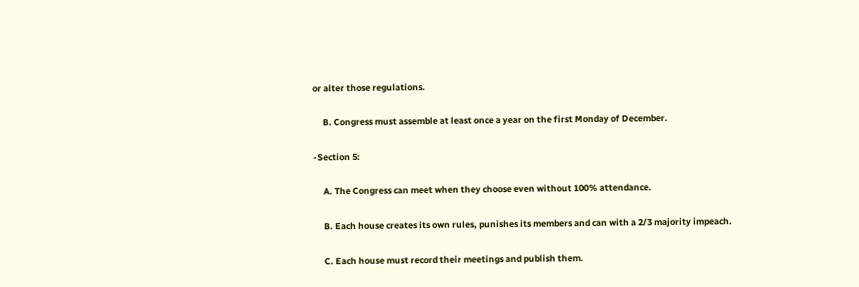or alter those regulations.

     B. Congress must assemble at least once a year on the first Monday of December.

-Section 5:

     A. The Congress can meet when they choose even without 100% attendance.

     B. Each house creates its own rules, punishes its members and can with a 2/3 majority impeach.

     C. Each house must record their meetings and publish them.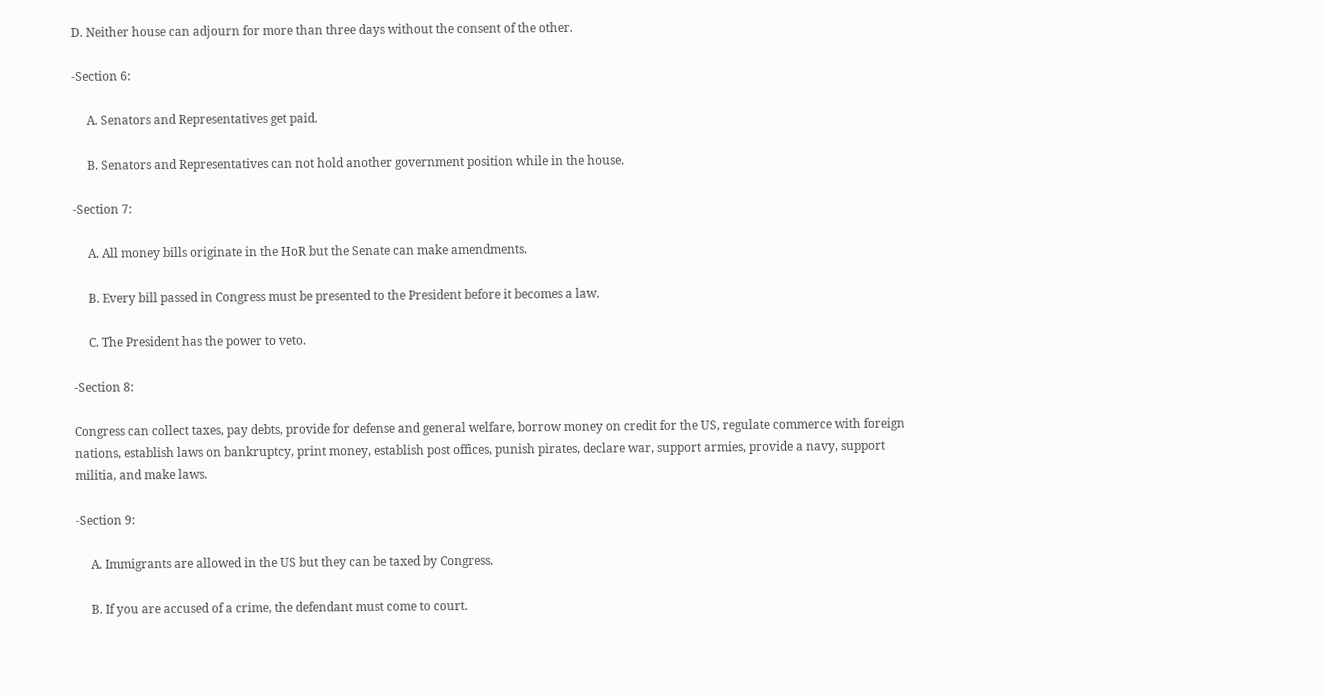D. Neither house can adjourn for more than three days without the consent of the other.

-Section 6:

     A. Senators and Representatives get paid.

     B. Senators and Representatives can not hold another government position while in the house.

-Section 7:

     A. All money bills originate in the HoR but the Senate can make amendments.

     B. Every bill passed in Congress must be presented to the President before it becomes a law.

     C. The President has the power to veto.

-Section 8:

Congress can collect taxes, pay debts, provide for defense and general welfare, borrow money on credit for the US, regulate commerce with foreign nations, establish laws on bankruptcy, print money, establish post offices, punish pirates, declare war, support armies, provide a navy, support militia, and make laws.

-Section 9:

     A. Immigrants are allowed in the US but they can be taxed by Congress.

     B. If you are accused of a crime, the defendant must come to court.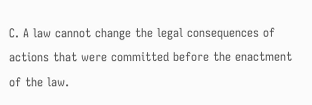C. A law cannot change the legal consequences of actions that were committed before the enactment of the law.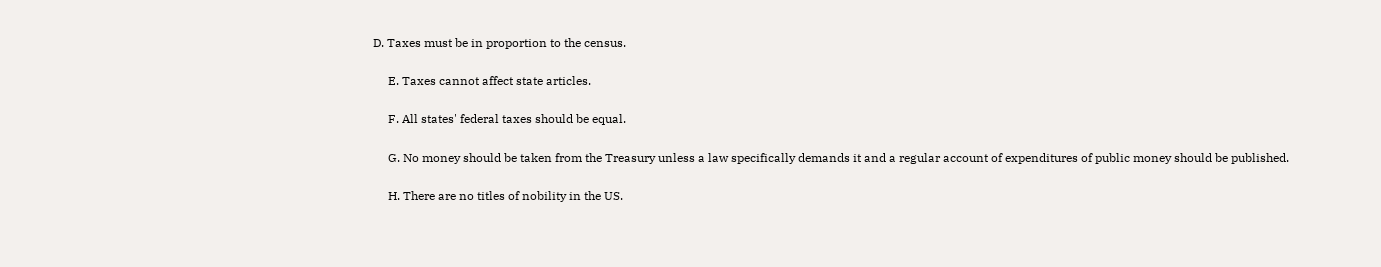D. Taxes must be in proportion to the census.

     E. Taxes cannot affect state articles.

     F. All states' federal taxes should be equal.

     G. No money should be taken from the Treasury unless a law specifically demands it and a regular account of expenditures of public money should be published.

     H. There are no titles of nobility in the US.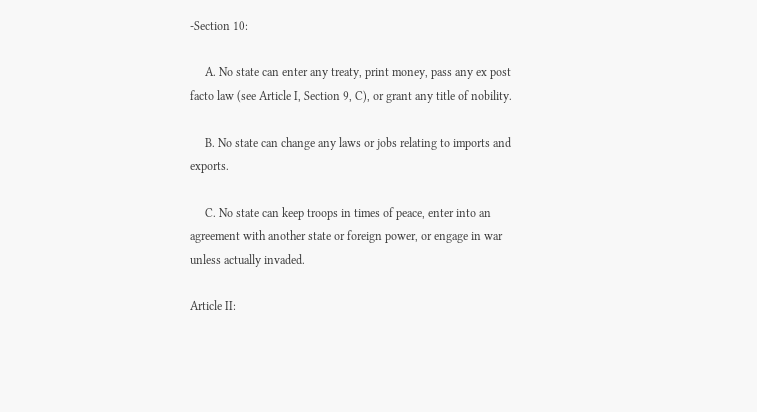-Section 10:

     A. No state can enter any treaty, print money, pass any ex post facto law (see Article I, Section 9, C), or grant any title of nobility.

     B. No state can change any laws or jobs relating to imports and exports.

     C. No state can keep troops in times of peace, enter into an agreement with another state or foreign power, or engage in war unless actually invaded.

Article II: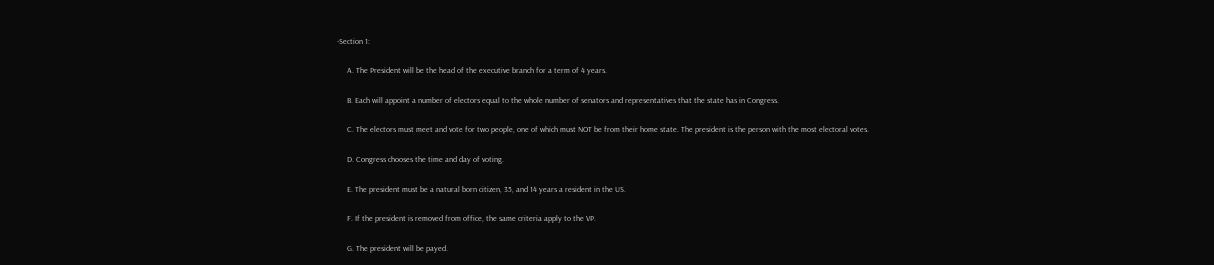-Section 1:

     A. The President will be the head of the executive branch for a term of 4 years.

     B. Each will appoint a number of electors equal to the whole number of senators and representatives that the state has in Congress.

     C. The electors must meet and vote for two people, one of which must NOT be from their home state. The president is the person with the most electoral votes.

     D. Congress chooses the time and day of voting.

     E. The president must be a natural born citizen, 35, and 14 years a resident in the US.

     F. If the president is removed from office, the same criteria apply to the VP.

     G. The president will be payed.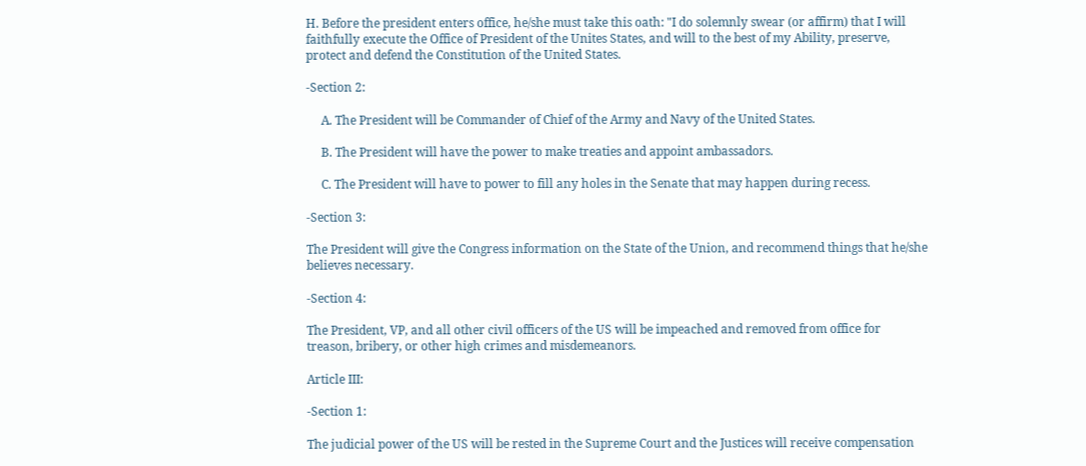H. Before the president enters office, he/she must take this oath: "I do solemnly swear (or affirm) that I will faithfully execute the Office of President of the Unites States, and will to the best of my Ability, preserve, protect and defend the Constitution of the United States.

-Section 2:

     A. The President will be Commander of Chief of the Army and Navy of the United States.

     B. The President will have the power to make treaties and appoint ambassadors.

     C. The President will have to power to fill any holes in the Senate that may happen during recess.

-Section 3:

The President will give the Congress information on the State of the Union, and recommend things that he/she believes necessary.

-Section 4:

The President, VP, and all other civil officers of the US will be impeached and removed from office for treason, bribery, or other high crimes and misdemeanors.

Article III:

-Section 1:

The judicial power of the US will be rested in the Supreme Court and the Justices will receive compensation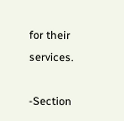for their services.

-Section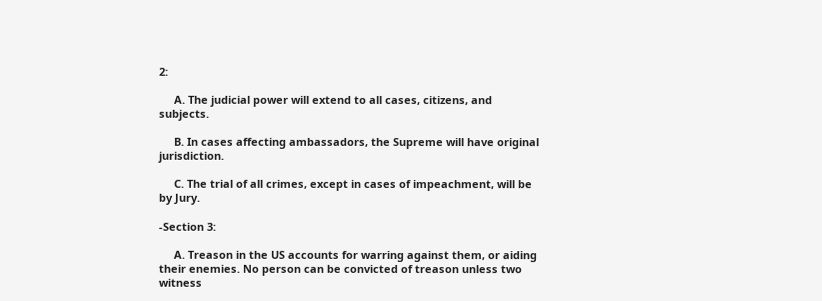2:

     A. The judicial power will extend to all cases, citizens, and subjects.

     B. In cases affecting ambassadors, the Supreme will have original jurisdiction.

     C. The trial of all crimes, except in cases of impeachment, will be by Jury.

-Section 3:

     A. Treason in the US accounts for warring against them, or aiding their enemies. No person can be convicted of treason unless two witness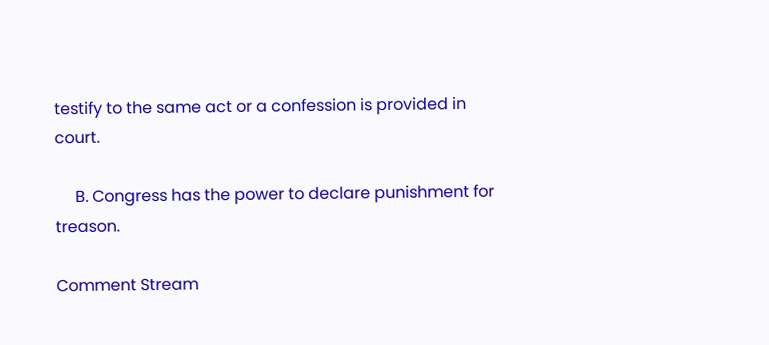testify to the same act or a confession is provided in court.

     B. Congress has the power to declare punishment for treason.

Comment Stream